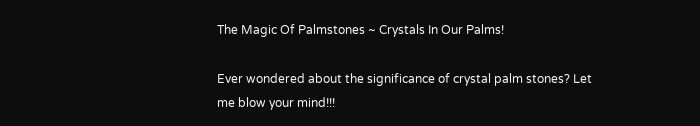The Magic Of Palmstones ~ Crystals In Our Palms!

Ever wondered about the significance of crystal palm stones? Let me blow your mind!!!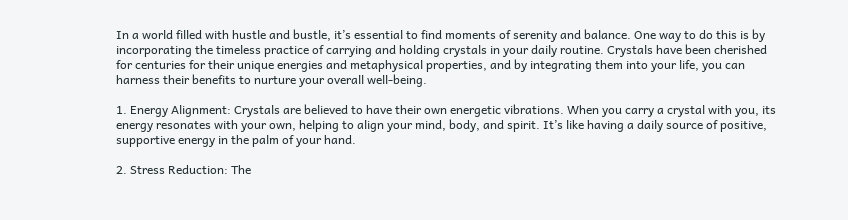In a world filled with hustle and bustle, it’s essential to find moments of serenity and balance. One way to do this is by incorporating the timeless practice of carrying and holding crystals in your daily routine. Crystals have been cherished for centuries for their unique energies and metaphysical properties, and by integrating them into your life, you can harness their benefits to nurture your overall well-being.

1. Energy Alignment: Crystals are believed to have their own energetic vibrations. When you carry a crystal with you, its energy resonates with your own, helping to align your mind, body, and spirit. It’s like having a daily source of positive, supportive energy in the palm of your hand.

2. Stress Reduction: The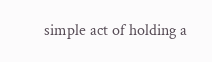simple act of holding a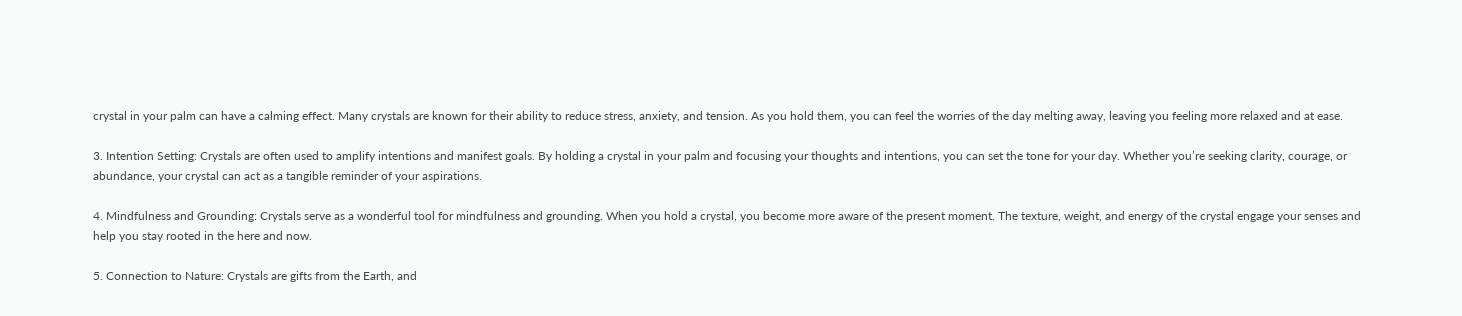crystal in your palm can have a calming effect. Many crystals are known for their ability to reduce stress, anxiety, and tension. As you hold them, you can feel the worries of the day melting away, leaving you feeling more relaxed and at ease.

3. Intention Setting: Crystals are often used to amplify intentions and manifest goals. By holding a crystal in your palm and focusing your thoughts and intentions, you can set the tone for your day. Whether you’re seeking clarity, courage, or abundance, your crystal can act as a tangible reminder of your aspirations.

4. Mindfulness and Grounding: Crystals serve as a wonderful tool for mindfulness and grounding. When you hold a crystal, you become more aware of the present moment. The texture, weight, and energy of the crystal engage your senses and help you stay rooted in the here and now.

5. Connection to Nature: Crystals are gifts from the Earth, and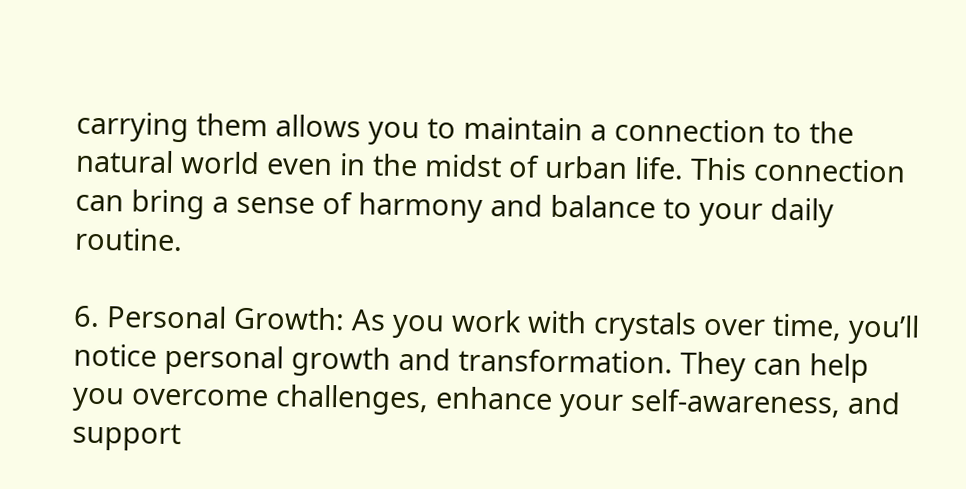carrying them allows you to maintain a connection to the natural world even in the midst of urban life. This connection can bring a sense of harmony and balance to your daily routine.

6. Personal Growth: As you work with crystals over time, you’ll notice personal growth and transformation. They can help you overcome challenges, enhance your self-awareness, and support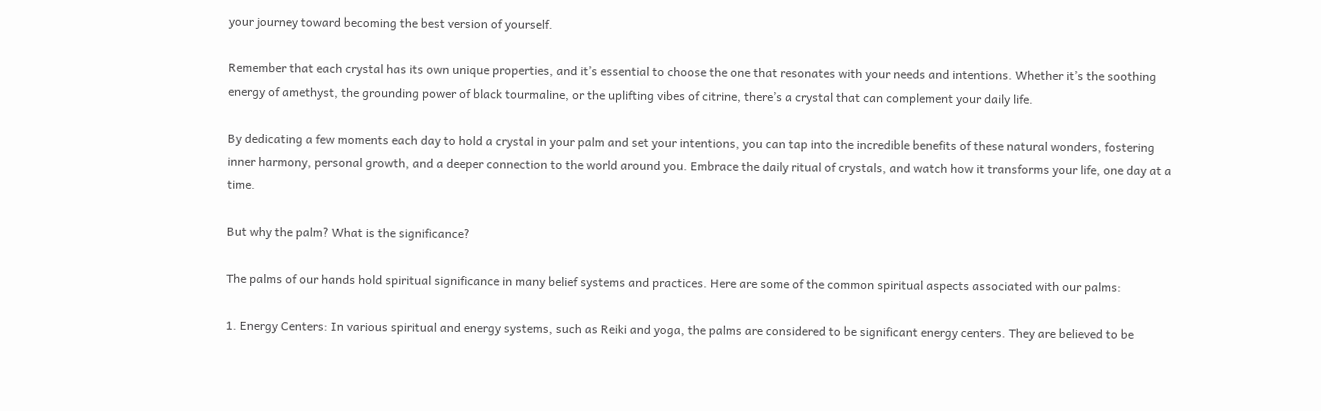your journey toward becoming the best version of yourself.

Remember that each crystal has its own unique properties, and it’s essential to choose the one that resonates with your needs and intentions. Whether it’s the soothing energy of amethyst, the grounding power of black tourmaline, or the uplifting vibes of citrine, there’s a crystal that can complement your daily life.

By dedicating a few moments each day to hold a crystal in your palm and set your intentions, you can tap into the incredible benefits of these natural wonders, fostering inner harmony, personal growth, and a deeper connection to the world around you. Embrace the daily ritual of crystals, and watch how it transforms your life, one day at a time.

But why the palm? What is the significance?

The palms of our hands hold spiritual significance in many belief systems and practices. Here are some of the common spiritual aspects associated with our palms:

1. Energy Centers: In various spiritual and energy systems, such as Reiki and yoga, the palms are considered to be significant energy centers. They are believed to be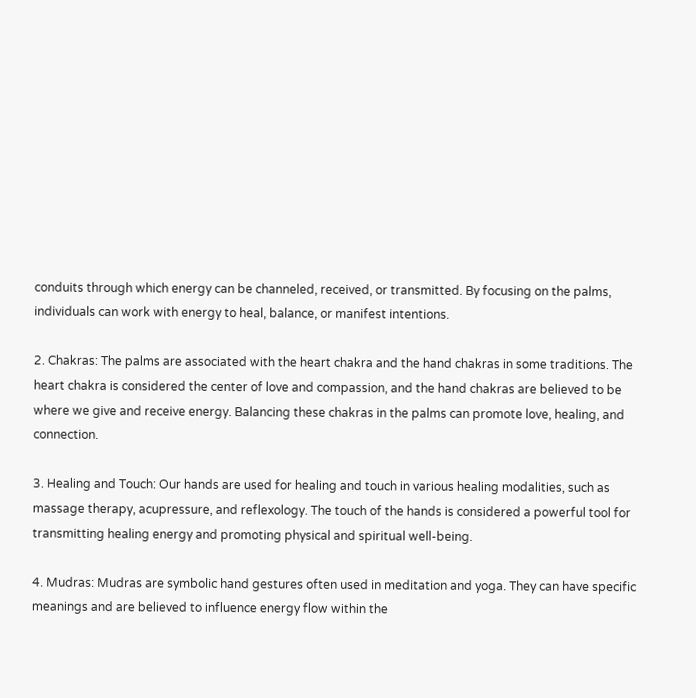conduits through which energy can be channeled, received, or transmitted. By focusing on the palms, individuals can work with energy to heal, balance, or manifest intentions.

2. Chakras: The palms are associated with the heart chakra and the hand chakras in some traditions. The heart chakra is considered the center of love and compassion, and the hand chakras are believed to be where we give and receive energy. Balancing these chakras in the palms can promote love, healing, and connection.

3. Healing and Touch: Our hands are used for healing and touch in various healing modalities, such as massage therapy, acupressure, and reflexology. The touch of the hands is considered a powerful tool for transmitting healing energy and promoting physical and spiritual well-being.

4. Mudras: Mudras are symbolic hand gestures often used in meditation and yoga. They can have specific meanings and are believed to influence energy flow within the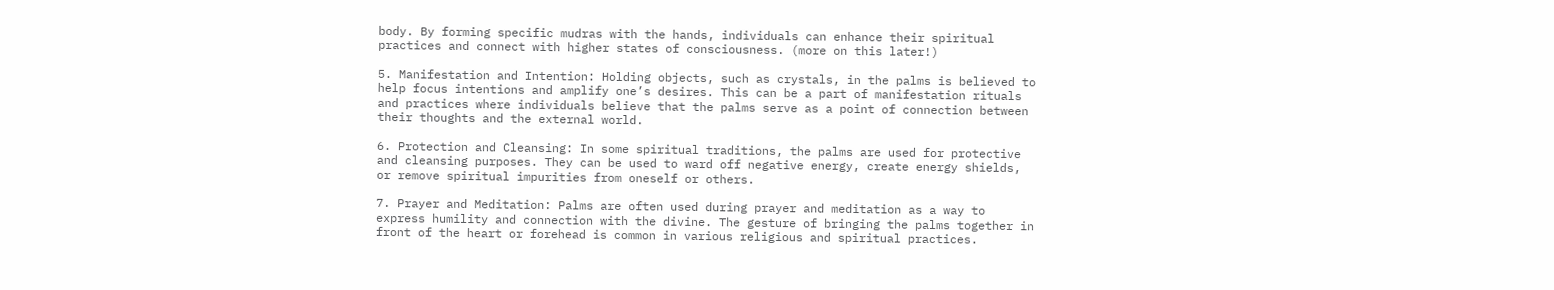body. By forming specific mudras with the hands, individuals can enhance their spiritual practices and connect with higher states of consciousness. (more on this later!)

5. Manifestation and Intention: Holding objects, such as crystals, in the palms is believed to help focus intentions and amplify one’s desires. This can be a part of manifestation rituals and practices where individuals believe that the palms serve as a point of connection between their thoughts and the external world.

6. Protection and Cleansing: In some spiritual traditions, the palms are used for protective and cleansing purposes. They can be used to ward off negative energy, create energy shields, or remove spiritual impurities from oneself or others.

7. Prayer and Meditation: Palms are often used during prayer and meditation as a way to express humility and connection with the divine. The gesture of bringing the palms together in front of the heart or forehead is common in various religious and spiritual practices.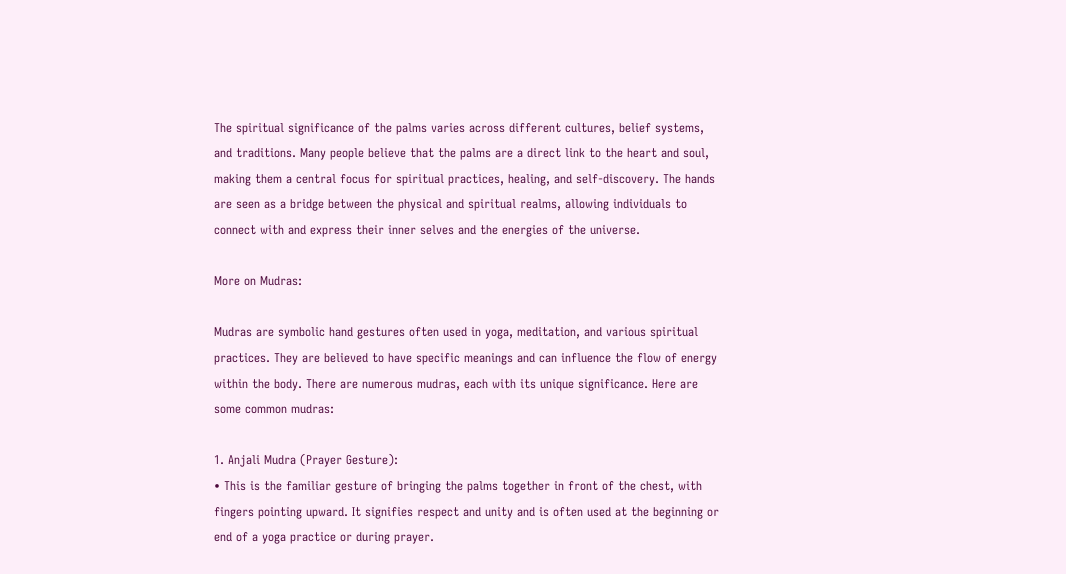The spiritual significance of the palms varies across different cultures, belief systems, and traditions. Many people believe that the palms are a direct link to the heart and soul, making them a central focus for spiritual practices, healing, and self-discovery. The hands are seen as a bridge between the physical and spiritual realms, allowing individuals to connect with and express their inner selves and the energies of the universe.

More on Mudras:

Mudras are symbolic hand gestures often used in yoga, meditation, and various spiritual practices. They are believed to have specific meanings and can influence the flow of energy within the body. There are numerous mudras, each with its unique significance. Here are some common mudras:

1. Anjali Mudra (Prayer Gesture):
• This is the familiar gesture of bringing the palms together in front of the chest, with fingers pointing upward. It signifies respect and unity and is often used at the beginning or end of a yoga practice or during prayer.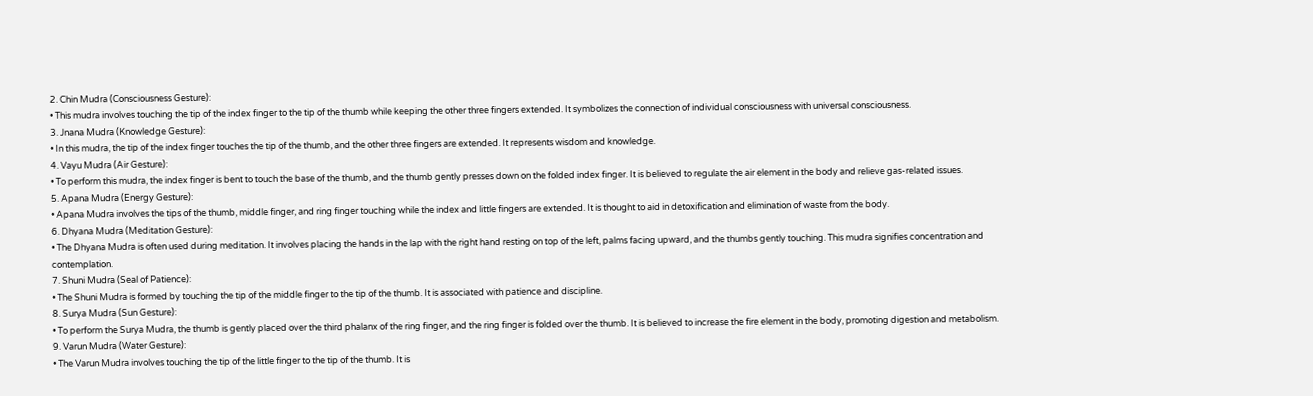2. Chin Mudra (Consciousness Gesture):
• This mudra involves touching the tip of the index finger to the tip of the thumb while keeping the other three fingers extended. It symbolizes the connection of individual consciousness with universal consciousness.
3. Jnana Mudra (Knowledge Gesture):
• In this mudra, the tip of the index finger touches the tip of the thumb, and the other three fingers are extended. It represents wisdom and knowledge.
4. Vayu Mudra (Air Gesture):
• To perform this mudra, the index finger is bent to touch the base of the thumb, and the thumb gently presses down on the folded index finger. It is believed to regulate the air element in the body and relieve gas-related issues.
5. Apana Mudra (Energy Gesture):
• Apana Mudra involves the tips of the thumb, middle finger, and ring finger touching while the index and little fingers are extended. It is thought to aid in detoxification and elimination of waste from the body.
6. Dhyana Mudra (Meditation Gesture):
• The Dhyana Mudra is often used during meditation. It involves placing the hands in the lap with the right hand resting on top of the left, palms facing upward, and the thumbs gently touching. This mudra signifies concentration and contemplation.
7. Shuni Mudra (Seal of Patience):
• The Shuni Mudra is formed by touching the tip of the middle finger to the tip of the thumb. It is associated with patience and discipline.
8. Surya Mudra (Sun Gesture):
• To perform the Surya Mudra, the thumb is gently placed over the third phalanx of the ring finger, and the ring finger is folded over the thumb. It is believed to increase the fire element in the body, promoting digestion and metabolism.
9. Varun Mudra (Water Gesture):
• The Varun Mudra involves touching the tip of the little finger to the tip of the thumb. It is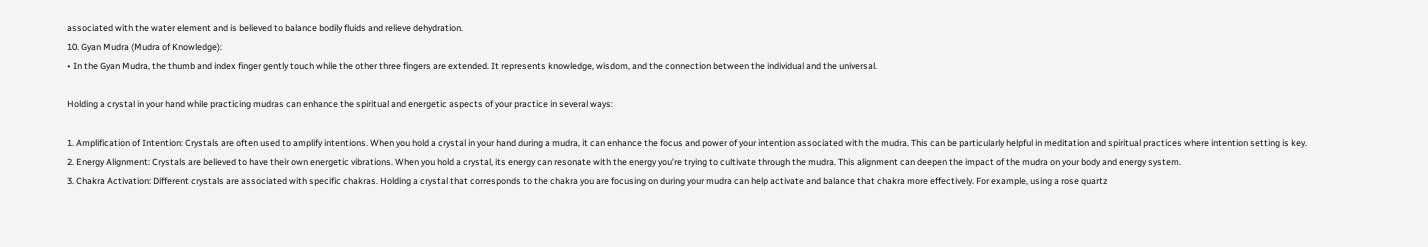associated with the water element and is believed to balance bodily fluids and relieve dehydration.
10. Gyan Mudra (Mudra of Knowledge):
• In the Gyan Mudra, the thumb and index finger gently touch while the other three fingers are extended. It represents knowledge, wisdom, and the connection between the individual and the universal.

Holding a crystal in your hand while practicing mudras can enhance the spiritual and energetic aspects of your practice in several ways:

1. Amplification of Intention: Crystals are often used to amplify intentions. When you hold a crystal in your hand during a mudra, it can enhance the focus and power of your intention associated with the mudra. This can be particularly helpful in meditation and spiritual practices where intention setting is key.
2. Energy Alignment: Crystals are believed to have their own energetic vibrations. When you hold a crystal, its energy can resonate with the energy you’re trying to cultivate through the mudra. This alignment can deepen the impact of the mudra on your body and energy system.
3. Chakra Activation: Different crystals are associated with specific chakras. Holding a crystal that corresponds to the chakra you are focusing on during your mudra can help activate and balance that chakra more effectively. For example, using a rose quartz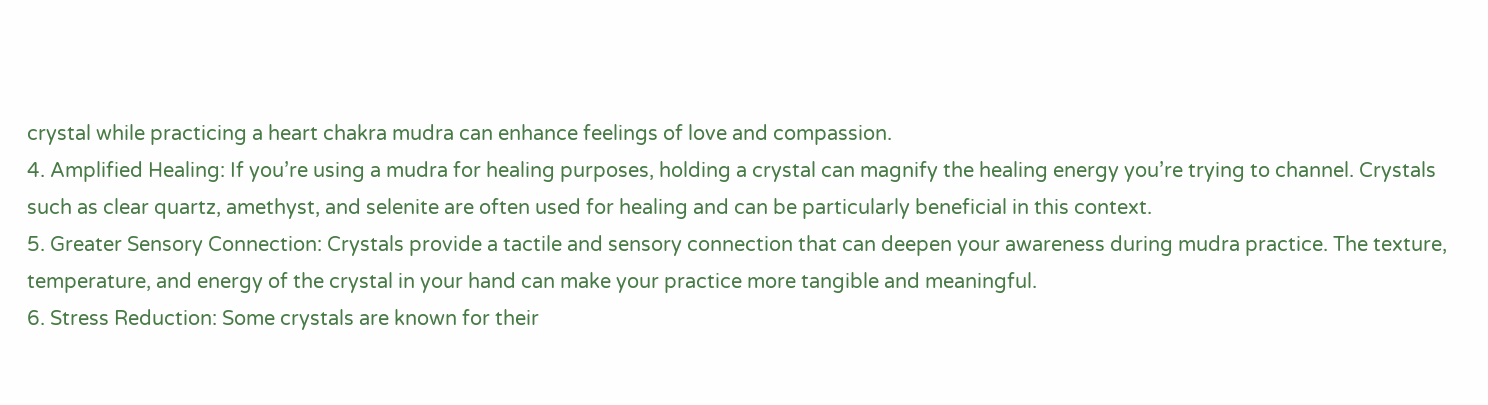crystal while practicing a heart chakra mudra can enhance feelings of love and compassion.
4. Amplified Healing: If you’re using a mudra for healing purposes, holding a crystal can magnify the healing energy you’re trying to channel. Crystals such as clear quartz, amethyst, and selenite are often used for healing and can be particularly beneficial in this context.
5. Greater Sensory Connection: Crystals provide a tactile and sensory connection that can deepen your awareness during mudra practice. The texture, temperature, and energy of the crystal in your hand can make your practice more tangible and meaningful.
6. Stress Reduction: Some crystals are known for their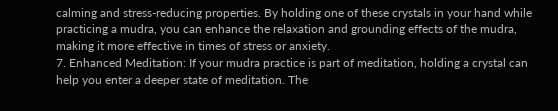calming and stress-reducing properties. By holding one of these crystals in your hand while practicing a mudra, you can enhance the relaxation and grounding effects of the mudra, making it more effective in times of stress or anxiety.
7. Enhanced Meditation: If your mudra practice is part of meditation, holding a crystal can help you enter a deeper state of meditation. The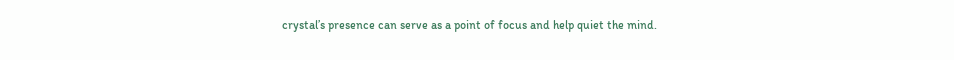crystal’s presence can serve as a point of focus and help quiet the mind.